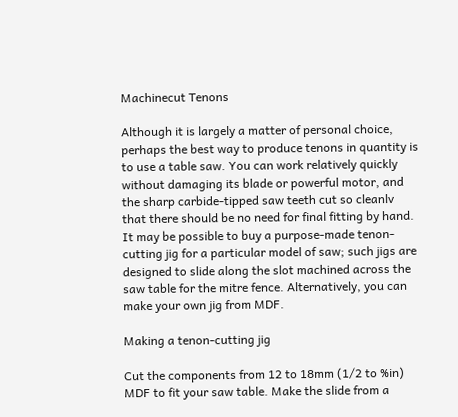Machinecut Tenons

Although it is largely a matter of personal choice, perhaps the best way to produce tenons in quantity is to use a table saw. You can work relatively quickly without damaging its blade or powerful motor, and the sharp carbide-tipped saw teeth cut so cleanlv that there should be no need for final fitting by hand. It may be possible to buy a purpose-made tenon-cutting jig for a particular model of saw; such jigs are designed to slide along the slot machined across the saw table for the mitre fence. Alternatively, you can make your own jig from MDF.

Making a tenon-cutting jig

Cut the components from 12 to 18mm (1/2 to %in) MDF to fit your saw table. Make the slide from a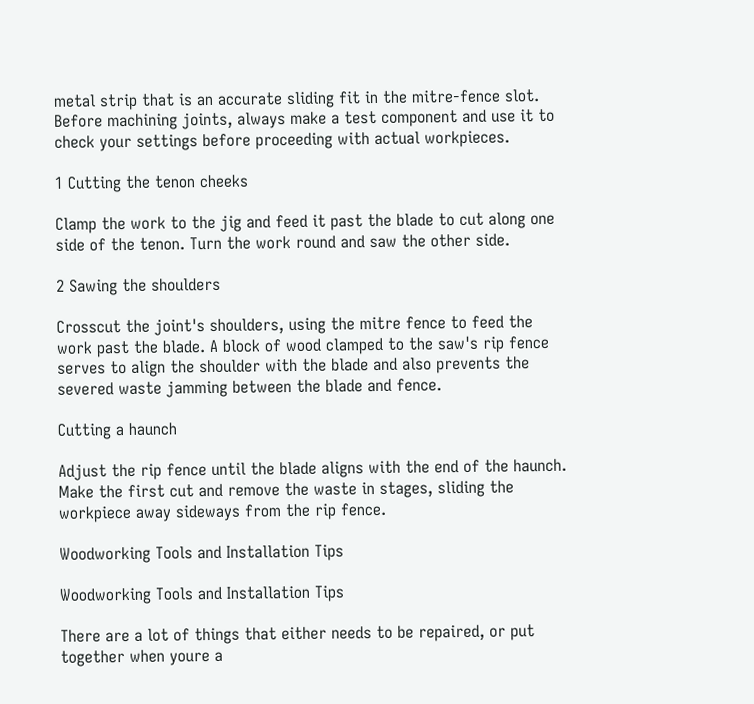metal strip that is an accurate sliding fit in the mitre-fence slot. Before machining joints, always make a test component and use it to check your settings before proceeding with actual workpieces.

1 Cutting the tenon cheeks

Clamp the work to the jig and feed it past the blade to cut along one side of the tenon. Turn the work round and saw the other side.

2 Sawing the shoulders

Crosscut the joint's shoulders, using the mitre fence to feed the work past the blade. A block of wood clamped to the saw's rip fence serves to align the shoulder with the blade and also prevents the severed waste jamming between the blade and fence.

Cutting a haunch

Adjust the rip fence until the blade aligns with the end of the haunch. Make the first cut and remove the waste in stages, sliding the workpiece away sideways from the rip fence.

Woodworking Tools and Installation Tips

Woodworking Tools and Installation Tips

There are a lot of things that either needs to be repaired, or put together when youre a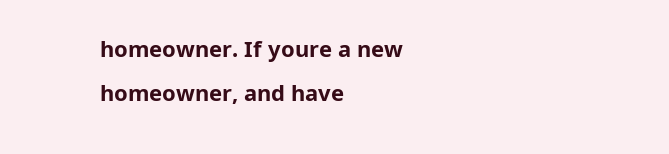homeowner. If youre a new homeowner, and have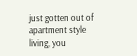just gotten out of apartment style living, you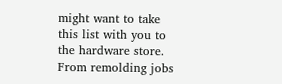might want to take this list with you to the hardware store. From remolding jobs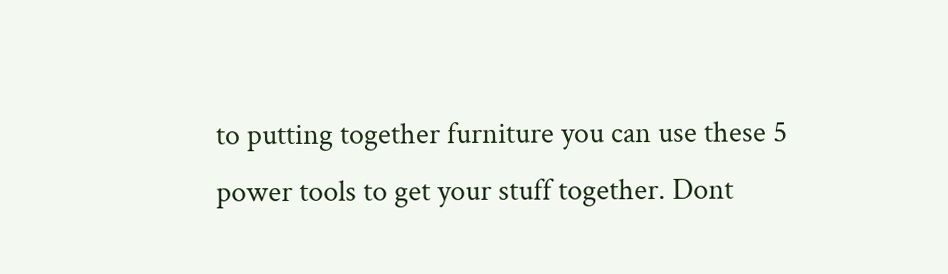to putting together furniture you can use these 5 power tools to get your stuff together. Dont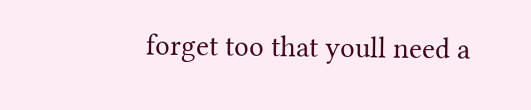forget too that youll need a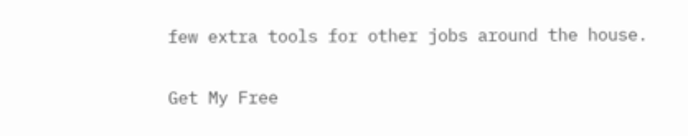few extra tools for other jobs around the house.

Get My Free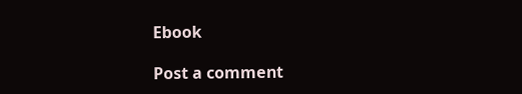Ebook

Post a comment